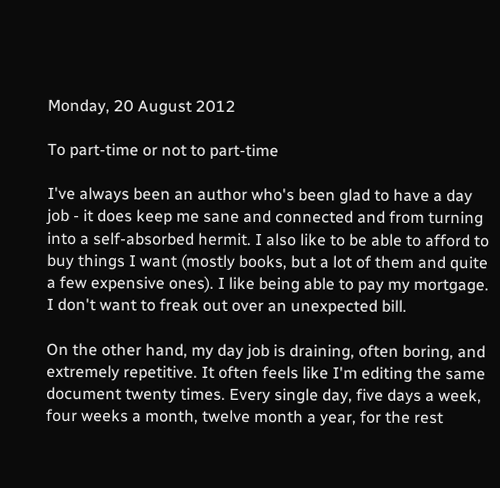Monday, 20 August 2012

To part-time or not to part-time

I've always been an author who's been glad to have a day job - it does keep me sane and connected and from turning into a self-absorbed hermit. I also like to be able to afford to buy things I want (mostly books, but a lot of them and quite a few expensive ones). I like being able to pay my mortgage. I don't want to freak out over an unexpected bill.

On the other hand, my day job is draining, often boring, and extremely repetitive. It often feels like I'm editing the same document twenty times. Every single day, five days a week, four weeks a month, twelve month a year, for the rest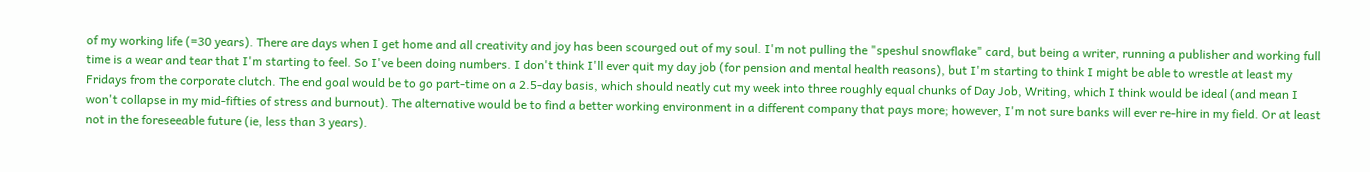of my working life (=30 years). There are days when I get home and all creativity and joy has been scourged out of my soul. I'm not pulling the "speshul snowflake" card, but being a writer, running a publisher and working full time is a wear and tear that I'm starting to feel. So I've been doing numbers. I don't think I'll ever quit my day job (for pension and mental health reasons), but I'm starting to think I might be able to wrestle at least my Fridays from the corporate clutch. The end goal would be to go part-time on a 2.5-day basis, which should neatly cut my week into three roughly equal chunks of Day Job, Writing, which I think would be ideal (and mean I won't collapse in my mid-fifties of stress and burnout). The alternative would be to find a better working environment in a different company that pays more; however, I'm not sure banks will ever re-hire in my field. Or at least not in the foreseeable future (ie, less than 3 years).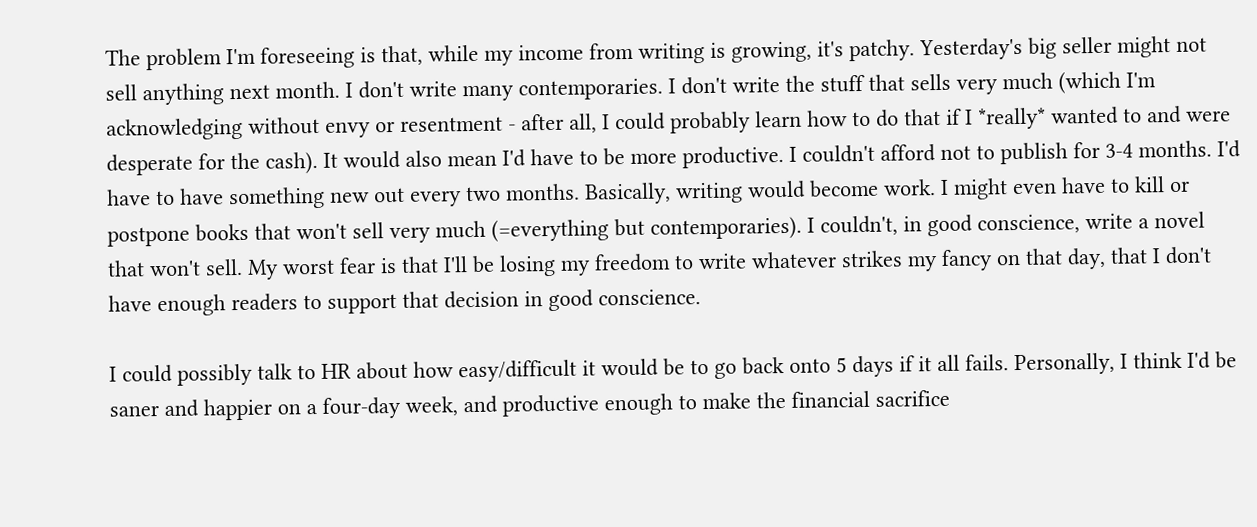The problem I'm foreseeing is that, while my income from writing is growing, it's patchy. Yesterday's big seller might not sell anything next month. I don't write many contemporaries. I don't write the stuff that sells very much (which I'm acknowledging without envy or resentment - after all, I could probably learn how to do that if I *really* wanted to and were desperate for the cash). It would also mean I'd have to be more productive. I couldn't afford not to publish for 3-4 months. I'd have to have something new out every two months. Basically, writing would become work. I might even have to kill or postpone books that won't sell very much (=everything but contemporaries). I couldn't, in good conscience, write a novel that won't sell. My worst fear is that I'll be losing my freedom to write whatever strikes my fancy on that day, that I don't have enough readers to support that decision in good conscience.

I could possibly talk to HR about how easy/difficult it would be to go back onto 5 days if it all fails. Personally, I think I'd be saner and happier on a four-day week, and productive enough to make the financial sacrifice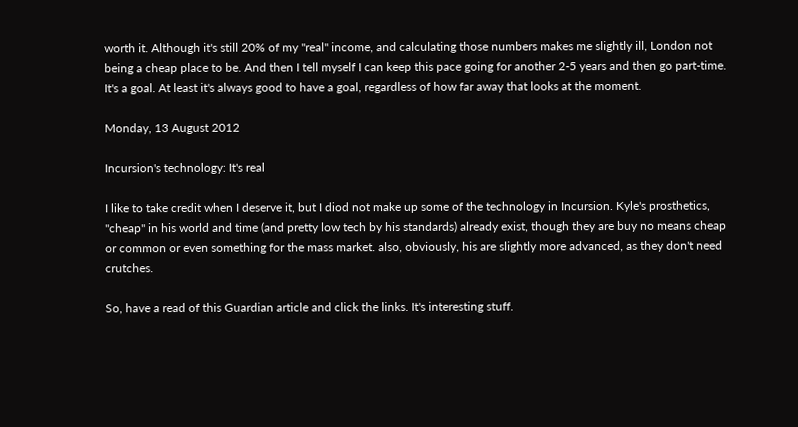worth it. Although it's still 20% of my "real" income, and calculating those numbers makes me slightly ill, London not being a cheap place to be. And then I tell myself I can keep this pace going for another 2-5 years and then go part-time. It's a goal. At least it's always good to have a goal, regardless of how far away that looks at the moment.

Monday, 13 August 2012

Incursion's technology: It's real

I like to take credit when I deserve it, but I diod not make up some of the technology in Incursion. Kyle's prosthetics, "cheap" in his world and time (and pretty low tech by his standards) already exist, though they are buy no means cheap or common or even something for the mass market. also, obviously, his are slightly more advanced, as they don't need crutches.

So, have a read of this Guardian article and click the links. It's interesting stuff.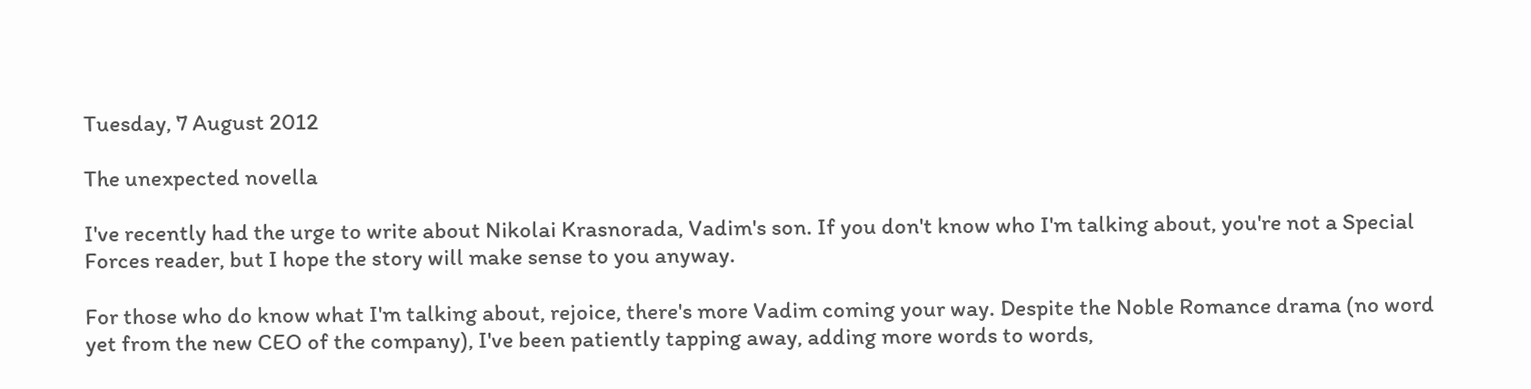Tuesday, 7 August 2012

The unexpected novella

I've recently had the urge to write about Nikolai Krasnorada, Vadim's son. If you don't know who I'm talking about, you're not a Special Forces reader, but I hope the story will make sense to you anyway.

For those who do know what I'm talking about, rejoice, there's more Vadim coming your way. Despite the Noble Romance drama (no word yet from the new CEO of the company), I've been patiently tapping away, adding more words to words,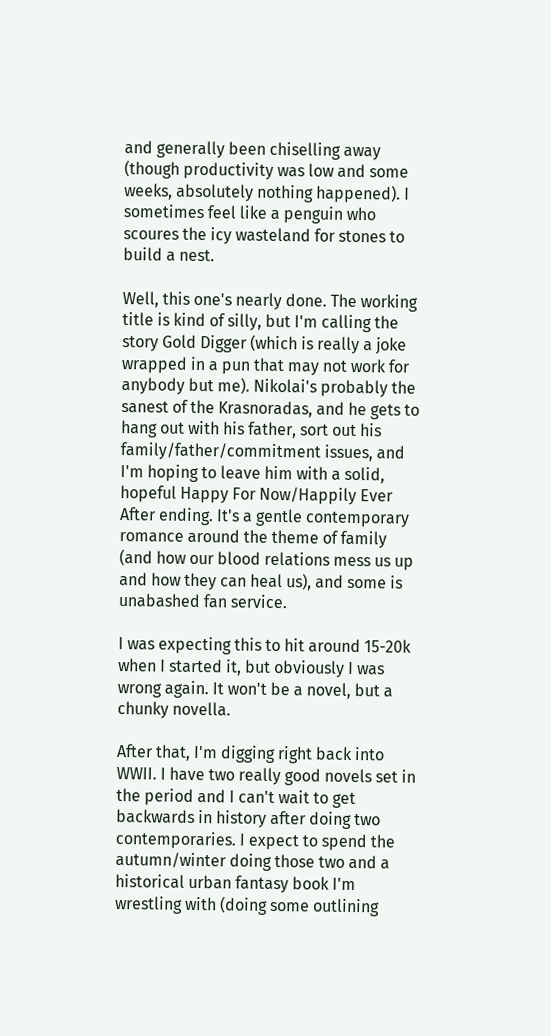and generally been chiselling away (though productivity was low and some weeks, absolutely nothing happened). I sometimes feel like a penguin who scoures the icy wasteland for stones to build a nest.

Well, this one's nearly done. The working title is kind of silly, but I'm calling the story Gold Digger (which is really a joke wrapped in a pun that may not work for anybody but me). Nikolai's probably the sanest of the Krasnoradas, and he gets to hang out with his father, sort out his family/father/commitment issues, and I'm hoping to leave him with a solid, hopeful Happy For Now/Happily Ever After ending. It's a gentle contemporary romance around the theme of family (and how our blood relations mess us up and how they can heal us), and some is unabashed fan service.

I was expecting this to hit around 15-20k when I started it, but obviously I was wrong again. It won't be a novel, but a chunky novella.

After that, I'm digging right back into WWII. I have two really good novels set in the period and I can't wait to get backwards in history after doing two contemporaries. I expect to spend the autumn/winter doing those two and a historical urban fantasy book I'm wrestling with (doing some outlining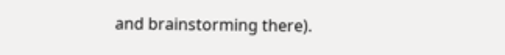and brainstorming there).